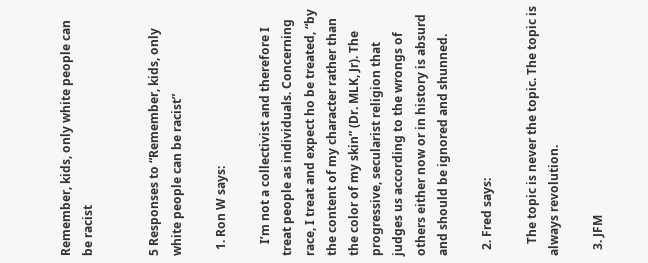Remember, kids, only white people can be racist


5 Responses to “Remember, kids, only white people can be racist”

  1. Ron W says:

    I’m not a collectivist and therefore I treat people as individuals. Concerning race, I treat and expect ho be treated, “by the content of my character rather than the color of my skin” (Dr. MLK, Jr). The progressive, secularist religion that judges us according to the wrongs of others either now or in history is absurd and should be ignored and shunned.

  2. Fred says:

    The topic is never the topic. The topic is always revolution.

  3. JFM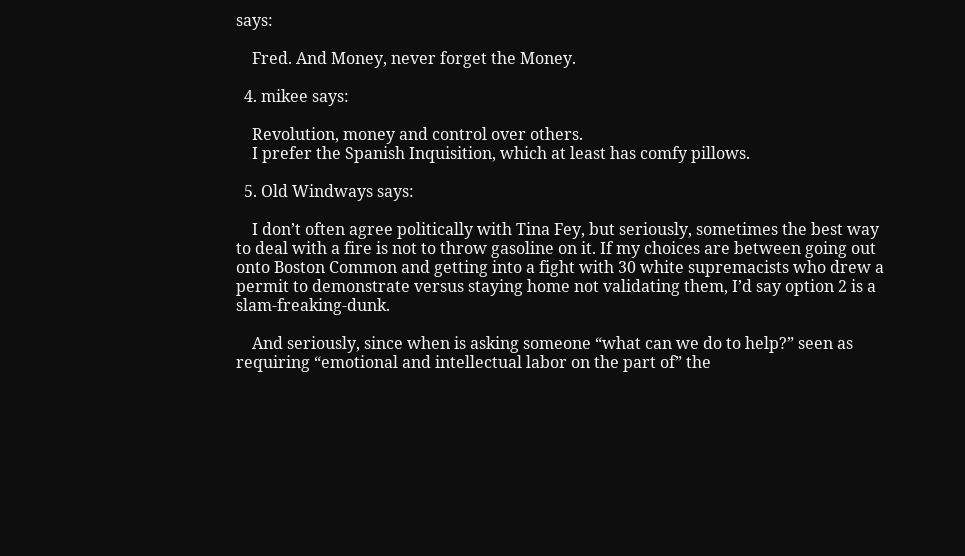says:

    Fred. And Money, never forget the Money.

  4. mikee says:

    Revolution, money and control over others.
    I prefer the Spanish Inquisition, which at least has comfy pillows.

  5. Old Windways says:

    I don’t often agree politically with Tina Fey, but seriously, sometimes the best way to deal with a fire is not to throw gasoline on it. If my choices are between going out onto Boston Common and getting into a fight with 30 white supremacists who drew a permit to demonstrate versus staying home not validating them, I’d say option 2 is a slam-freaking-dunk.

    And seriously, since when is asking someone “what can we do to help?” seen as requiring “emotional and intellectual labor on the part of” the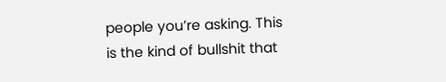people you’re asking. This is the kind of bullshit that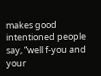makes good intentioned people say, “well f-you and your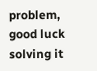problem, good luck solving it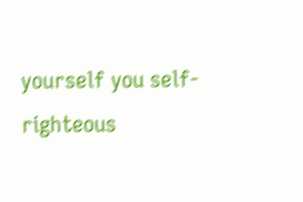yourself you self-righteous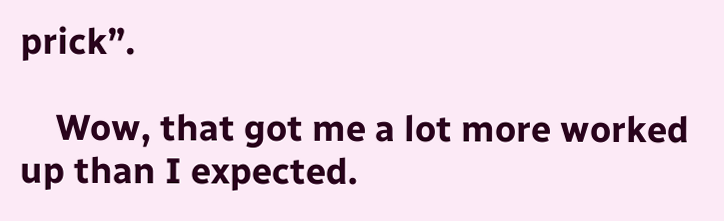prick”.

    Wow, that got me a lot more worked up than I expected.